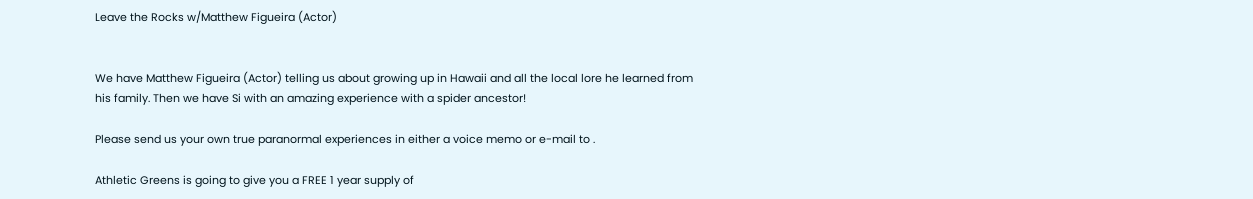Leave the Rocks w/Matthew Figueira (Actor)


We have Matthew Figueira (Actor) telling us about growing up in Hawaii and all the local lore he learned from his family. Then we have Si with an amazing experience with a spider ancestor!

Please send us your own true paranormal experiences in either a voice memo or e-mail to .

Athletic Greens is going to give you a FREE 1 year supply of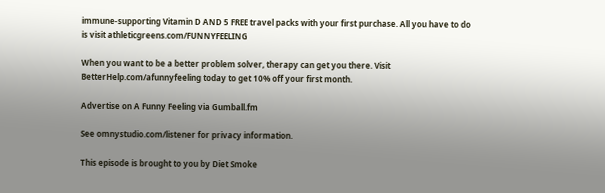immune-supporting Vitamin D AND 5 FREE travel packs with your first purchase. All you have to do is visit athleticgreens.com/FUNNYFEELING

When you want to be a better problem solver, therapy can get you there. Visit BetterHelp.com/afunnyfeeling today to get 10% off your first month.

Advertise on A Funny Feeling via Gumball.fm

See omnystudio.com/listener for privacy information.

This episode is brought to you by Diet Smoke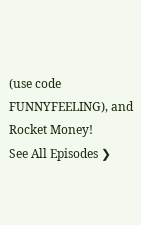(use code FUNNYFEELING), and Rocket Money!
See All Episodes ❯